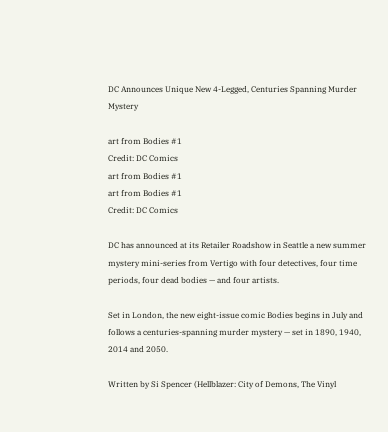DC Announces Unique New 4-Legged, Centuries Spanning Murder Mystery

art from Bodies #1
Credit: DC Comics
art from Bodies #1
art from Bodies #1
Credit: DC Comics

DC has announced at its Retailer Roadshow in Seattle a new summer mystery mini-series from Vertigo with four detectives, four time periods, four dead bodies — and four artists.

Set in London, the new eight-issue comic Bodies begins in July and follows a centuries-spanning murder mystery — set in 1890, 1940, 2014 and 2050.

Written by Si Spencer (Hellblazer: City of Demons, The Vinyl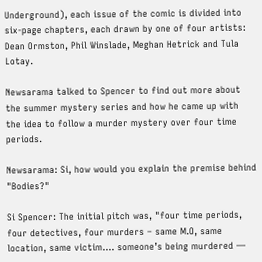Underground), each issue of the comic is divided into six-page chapters, each drawn by one of four artists: Dean Ormston, Phil Winslade, Meghan Hetrick and Tula Lotay.

Newsarama talked to Spencer to find out more about the summer mystery series and how he came up with the idea to follow a murder mystery over four time periods.

Newsarama: Si, how would you explain the premise behind "Bodies?"

Si Spencer: The initial pitch was, "four time periods, four detectives, four murders – same M.O, same location, same victim…. someone’s being murdered —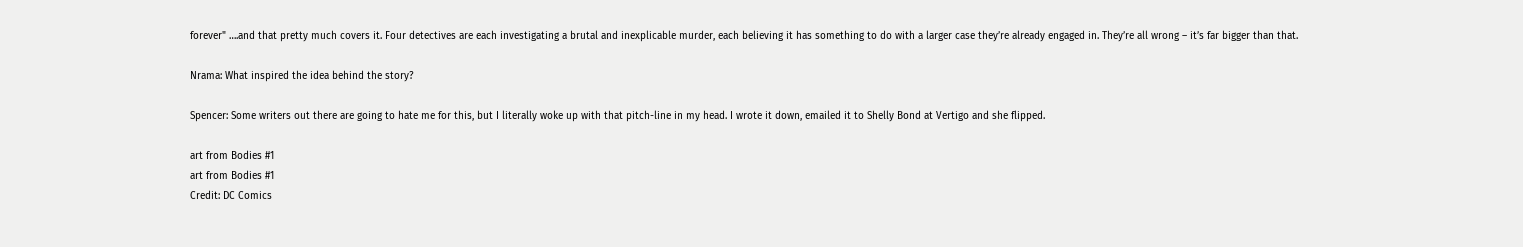forever" ….and that pretty much covers it. Four detectives are each investigating a brutal and inexplicable murder, each believing it has something to do with a larger case they’re already engaged in. They’re all wrong – it’s far bigger than that.

Nrama: What inspired the idea behind the story?

Spencer: Some writers out there are going to hate me for this, but I literally woke up with that pitch-line in my head. I wrote it down, emailed it to Shelly Bond at Vertigo and she flipped.

art from Bodies #1
art from Bodies #1
Credit: DC Comics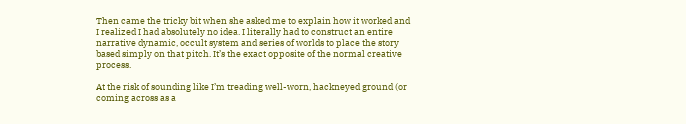Then came the tricky bit when she asked me to explain how it worked and I realized I had absolutely no idea. I literally had to construct an entire narrative dynamic, occult system and series of worlds to place the story based simply on that pitch. It’s the exact opposite of the normal creative process.

At the risk of sounding like I’m treading well-worn, hackneyed ground (or coming across as a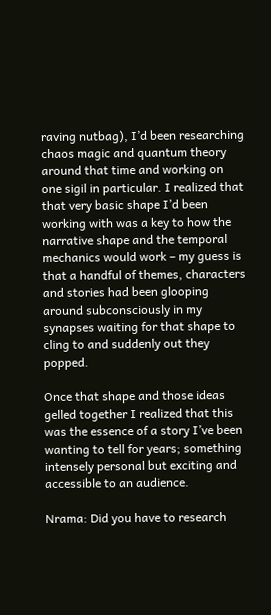raving nutbag), I’d been researching chaos magic and quantum theory around that time and working on one sigil in particular. I realized that that very basic shape I’d been working with was a key to how the narrative shape and the temporal mechanics would work – my guess is that a handful of themes, characters and stories had been glooping around subconsciously in my synapses waiting for that shape to cling to and suddenly out they popped.

Once that shape and those ideas gelled together I realized that this was the essence of a story I’ve been wanting to tell for years; something intensely personal but exciting and accessible to an audience.

Nrama: Did you have to research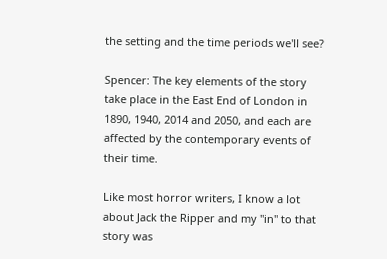the setting and the time periods we'll see?

Spencer: The key elements of the story take place in the East End of London in 1890, 1940, 2014 and 2050, and each are affected by the contemporary events of their time.

Like most horror writers, I know a lot about Jack the Ripper and my "in" to that story was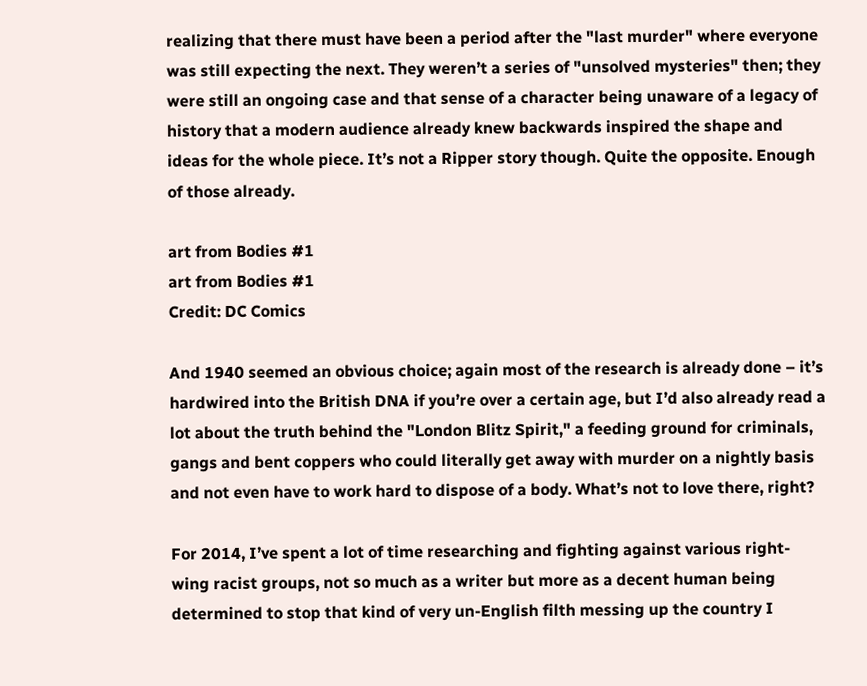realizing that there must have been a period after the "last murder" where everyone was still expecting the next. They weren’t a series of "unsolved mysteries" then; they were still an ongoing case and that sense of a character being unaware of a legacy of history that a modern audience already knew backwards inspired the shape and ideas for the whole piece. It’s not a Ripper story though. Quite the opposite. Enough of those already.

art from Bodies #1
art from Bodies #1
Credit: DC Comics

And 1940 seemed an obvious choice; again most of the research is already done – it’s hardwired into the British DNA if you’re over a certain age, but I’d also already read a lot about the truth behind the "London Blitz Spirit," a feeding ground for criminals, gangs and bent coppers who could literally get away with murder on a nightly basis and not even have to work hard to dispose of a body. What’s not to love there, right?

For 2014, I’ve spent a lot of time researching and fighting against various right-wing racist groups, not so much as a writer but more as a decent human being determined to stop that kind of very un-English filth messing up the country I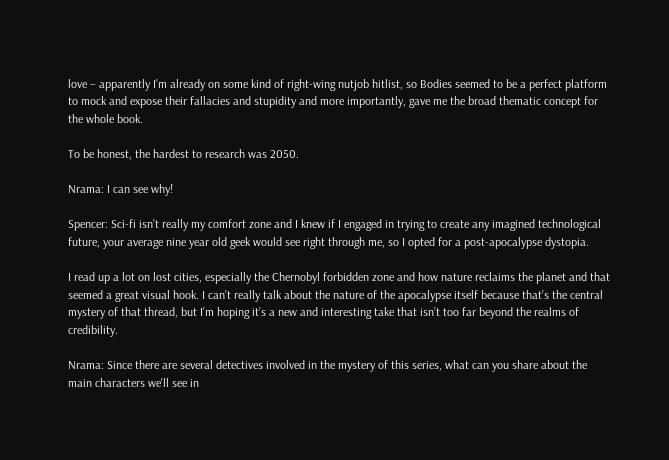love – apparently I’m already on some kind of right-wing nutjob hitlist, so Bodies seemed to be a perfect platform to mock and expose their fallacies and stupidity and more importantly, gave me the broad thematic concept for the whole book.

To be honest, the hardest to research was 2050.

Nrama: I can see why!

Spencer: Sci-fi isn’t really my comfort zone and I knew if I engaged in trying to create any imagined technological future, your average nine year old geek would see right through me, so I opted for a post-apocalypse dystopia.

I read up a lot on lost cities, especially the Chernobyl forbidden zone and how nature reclaims the planet and that seemed a great visual hook. I can’t really talk about the nature of the apocalypse itself because that’s the central mystery of that thread, but I’m hoping it’s a new and interesting take that isn’t too far beyond the realms of credibility.

Nrama: Since there are several detectives involved in the mystery of this series, what can you share about the main characters we'll see in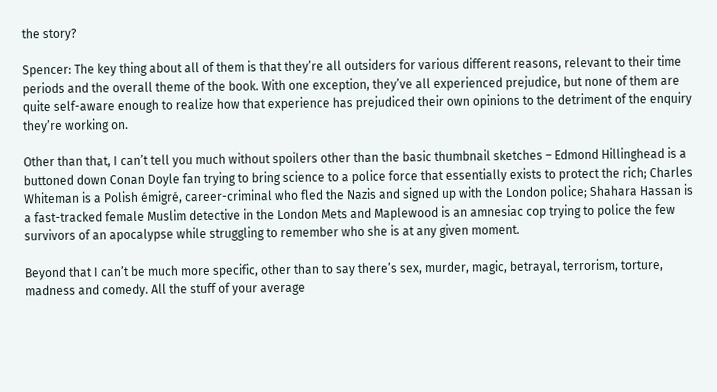the story?

Spencer: The key thing about all of them is that they’re all outsiders for various different reasons, relevant to their time periods and the overall theme of the book. With one exception, they’ve all experienced prejudice, but none of them are quite self-aware enough to realize how that experience has prejudiced their own opinions to the detriment of the enquiry they’re working on.

Other than that, I can’t tell you much without spoilers other than the basic thumbnail sketches – Edmond Hillinghead is a buttoned down Conan Doyle fan trying to bring science to a police force that essentially exists to protect the rich; Charles Whiteman is a Polish émigré, career-criminal who fled the Nazis and signed up with the London police; Shahara Hassan is a fast-tracked female Muslim detective in the London Mets and Maplewood is an amnesiac cop trying to police the few survivors of an apocalypse while struggling to remember who she is at any given moment.

Beyond that I can’t be much more specific, other than to say there’s sex, murder, magic, betrayal, terrorism, torture, madness and comedy. All the stuff of your average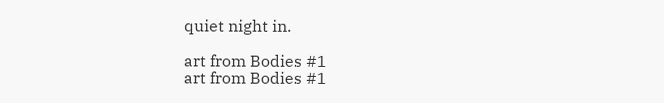quiet night in.

art from Bodies #1
art from Bodies #1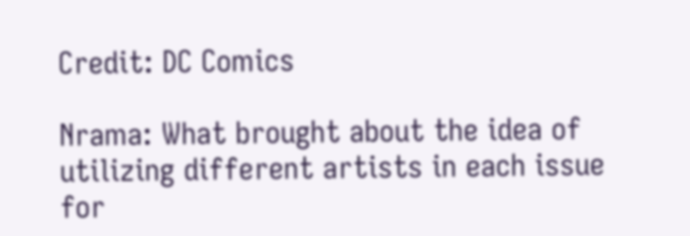Credit: DC Comics

Nrama: What brought about the idea of utilizing different artists in each issue for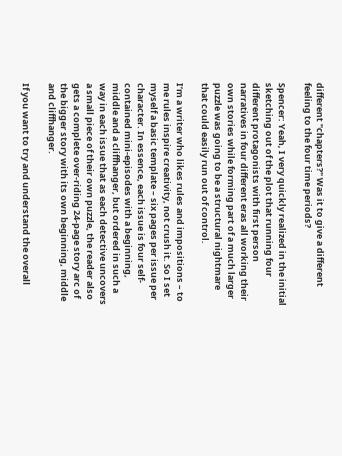different "chapters?" Was it to give a different feeling to the four time periods?

Spencer: Yeah, I very quickly realized in the initial sketching out of the plot that running four different protagonists with first person narratives in four different eras all working their own stories while forming part of a much larger puzzle was going to be a structural nightmare that could easily run out of control.

I’m a writer who likes rules and impositions – to me rules inspire creativity, not crush it. So I set myself a basic template – six pages per issue per character. In essence, each issue is four self-contained mini-episodes with a beginning, middle and a cliffhanger, but ordered in such a way in each issue that as each detective uncovers a small piece of their own puzzle, the reader also gets a complete over-riding 24-page story arc of the bigger story with its own beginning, middle and cliffhanger.

If you want to try and understand the overall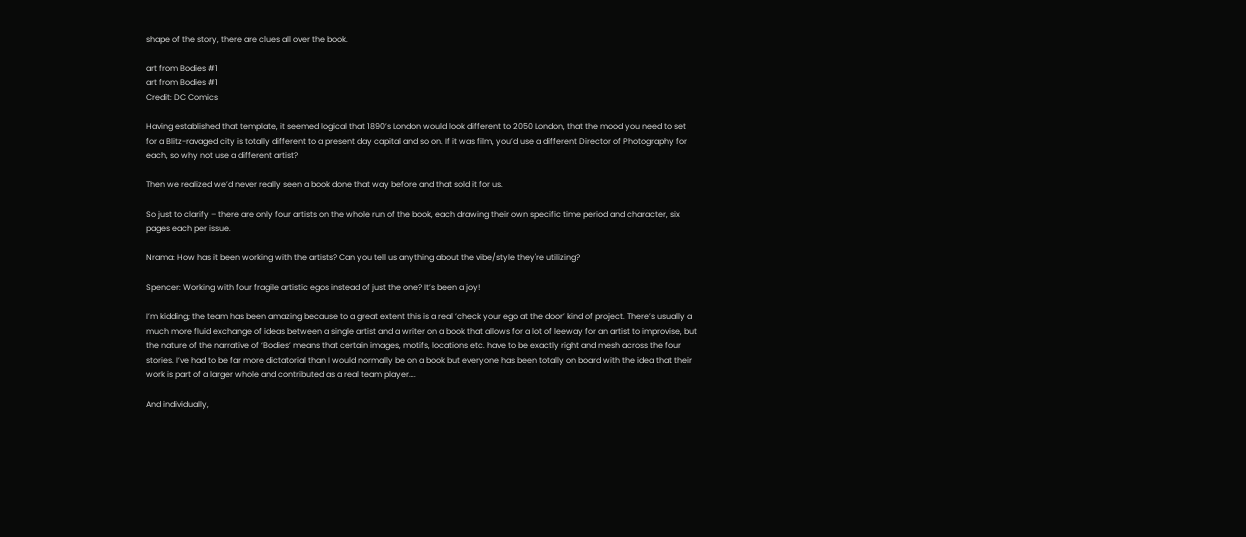shape of the story, there are clues all over the book.

art from Bodies #1
art from Bodies #1
Credit: DC Comics

Having established that template, it seemed logical that 1890’s London would look different to 2050 London, that the mood you need to set for a Blitz-ravaged city is totally different to a present day capital and so on. If it was film, you’d use a different Director of Photography for each, so why not use a different artist?

Then we realized we’d never really seen a book done that way before and that sold it for us.

So just to clarify – there are only four artists on the whole run of the book, each drawing their own specific time period and character, six pages each per issue.

Nrama: How has it been working with the artists? Can you tell us anything about the vibe/style they're utilizing?

Spencer: Working with four fragile artistic egos instead of just the one? It’s been a joy!

I’m kidding; the team has been amazing because to a great extent this is a real ‘check your ego at the door’ kind of project. There’s usually a much more fluid exchange of ideas between a single artist and a writer on a book that allows for a lot of leeway for an artist to improvise, but the nature of the narrative of ‘Bodies’ means that certain images, motifs, locations etc. have to be exactly right and mesh across the four stories. I’ve had to be far more dictatorial than I would normally be on a book but everyone has been totally on board with the idea that their work is part of a larger whole and contributed as a real team player….

And individually,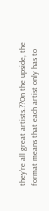they’re all great artists.??On the upside, the format means that each artist only has to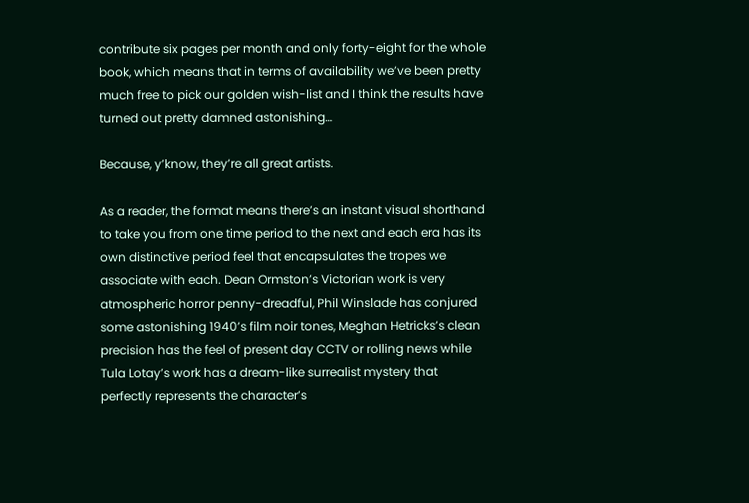contribute six pages per month and only forty-eight for the whole book, which means that in terms of availability we’ve been pretty much free to pick our golden wish-list and I think the results have turned out pretty damned astonishing…

Because, y’know, they’re all great artists.

As a reader, the format means there’s an instant visual shorthand to take you from one time period to the next and each era has its own distinctive period feel that encapsulates the tropes we associate with each. Dean Ormston’s Victorian work is very atmospheric horror penny-dreadful, Phil Winslade has conjured some astonishing 1940’s film noir tones, Meghan Hetricks’s clean precision has the feel of present day CCTV or rolling news while Tula Lotay’s work has a dream-like surrealist mystery that perfectly represents the character’s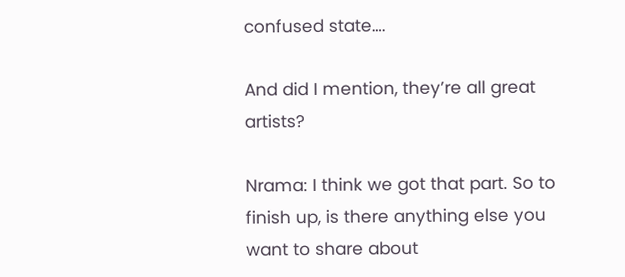confused state….

And did I mention, they’re all great artists?

Nrama: I think we got that part. So to finish up, is there anything else you want to share about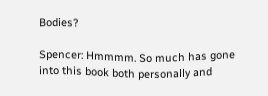Bodies?

Spencer: Hmmmm. So much has gone into this book both personally and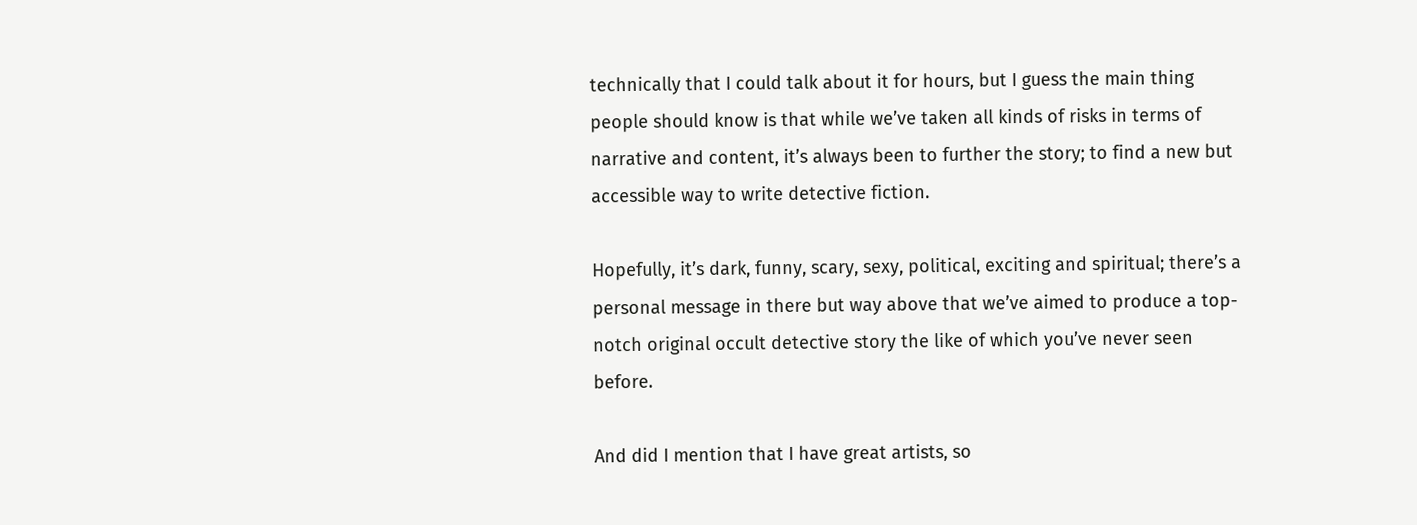technically that I could talk about it for hours, but I guess the main thing people should know is that while we’ve taken all kinds of risks in terms of narrative and content, it’s always been to further the story; to find a new but accessible way to write detective fiction.

Hopefully, it’s dark, funny, scary, sexy, political, exciting and spiritual; there’s a personal message in there but way above that we’ve aimed to produce a top-notch original occult detective story the like of which you’ve never seen before.

And did I mention that I have great artists, so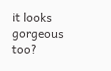it looks gorgeous too?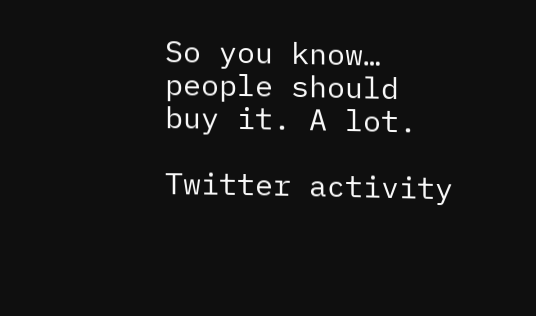So you know… people should buy it. A lot.

Twitter activity